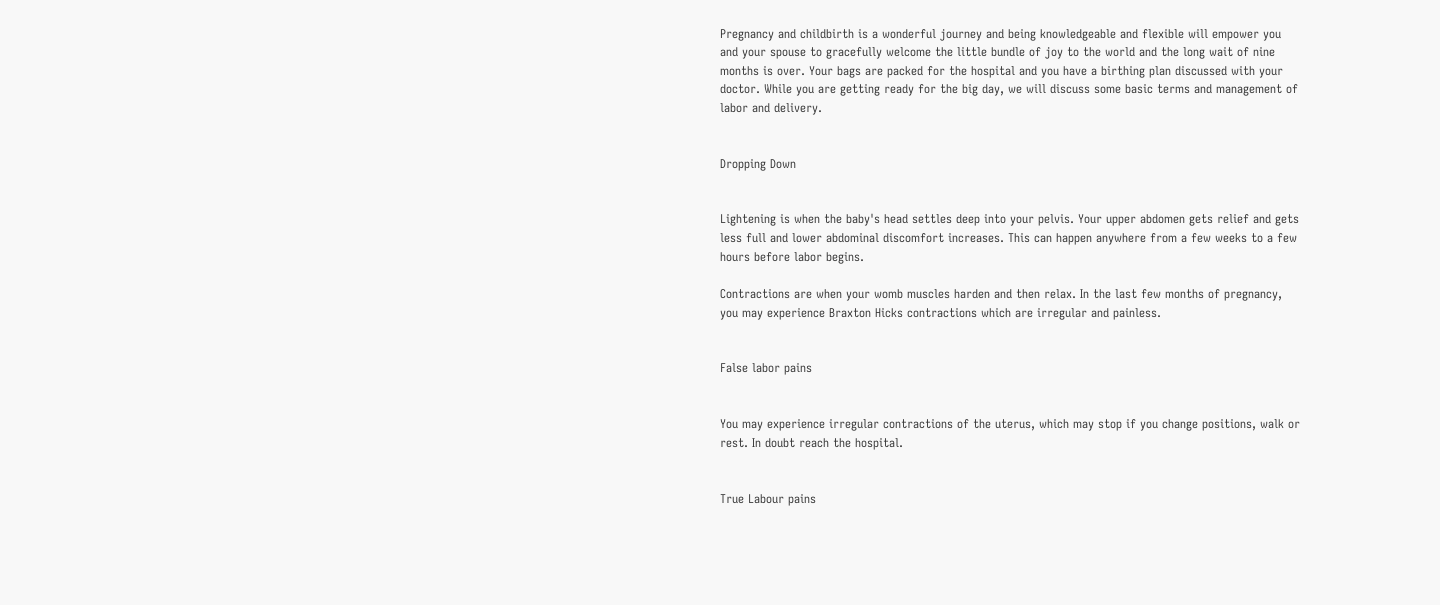Pregnancy and childbirth is a wonderful journey and being knowledgeable and flexible will empower you and your spouse to gracefully welcome the little bundle of joy to the world and the long wait of nine months is over. Your bags are packed for the hospital and you have a birthing plan discussed with your doctor. While you are getting ready for the big day, we will discuss some basic terms and management of labor and delivery.


Dropping Down


Lightening is when the baby's head settles deep into your pelvis. Your upper abdomen gets relief and gets less full and lower abdominal discomfort increases. This can happen anywhere from a few weeks to a few hours before labor begins.

Contractions are when your womb muscles harden and then relax. In the last few months of pregnancy, you may experience Braxton Hicks contractions which are irregular and painless.


False labor pains


You may experience irregular contractions of the uterus, which may stop if you change positions, walk or rest. In doubt reach the hospital.


True Labour pains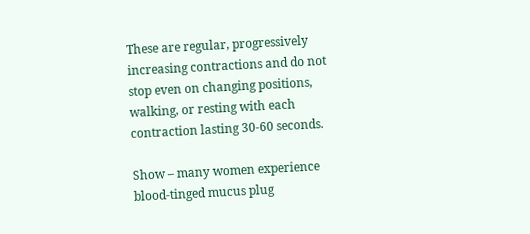These are regular, progressively increasing contractions and do not stop even on changing positions, walking, or resting with each contraction lasting 30-60 seconds.

Show – many women experience blood-tinged mucus plug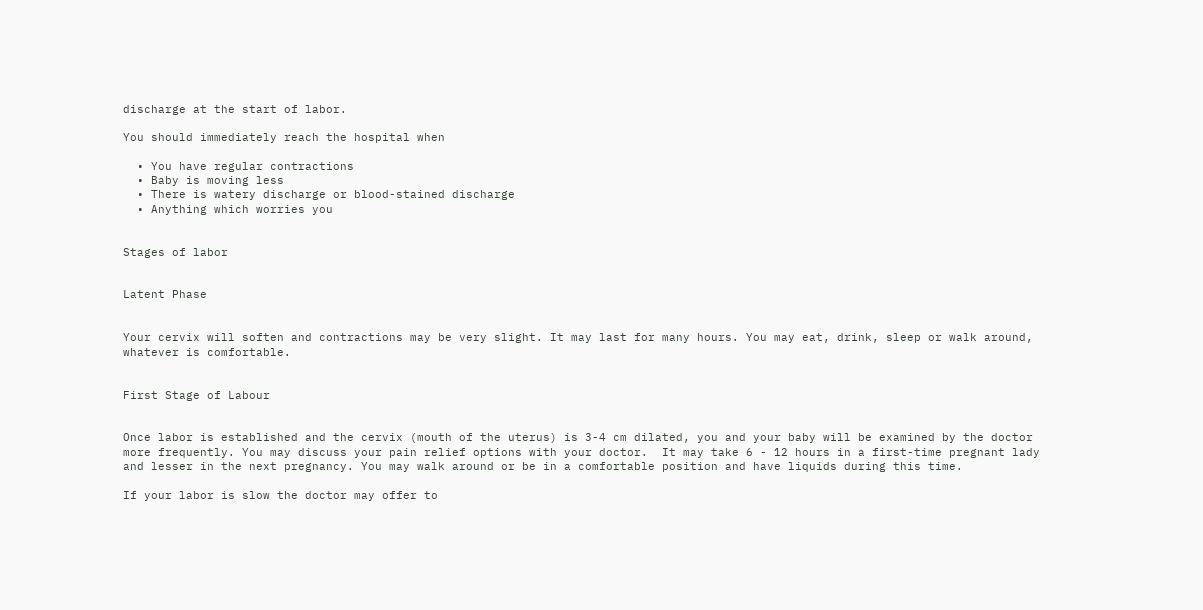discharge at the start of labor.

You should immediately reach the hospital when

  • You have regular contractions
  • Baby is moving less
  • There is watery discharge or blood-stained discharge
  • Anything which worries you


Stages of labor


Latent Phase


Your cervix will soften and contractions may be very slight. It may last for many hours. You may eat, drink, sleep or walk around, whatever is comfortable.


First Stage of Labour


Once labor is established and the cervix (mouth of the uterus) is 3-4 cm dilated, you and your baby will be examined by the doctor more frequently. You may discuss your pain relief options with your doctor.  It may take 6 - 12 hours in a first-time pregnant lady and lesser in the next pregnancy. You may walk around or be in a comfortable position and have liquids during this time.

If your labor is slow the doctor may offer to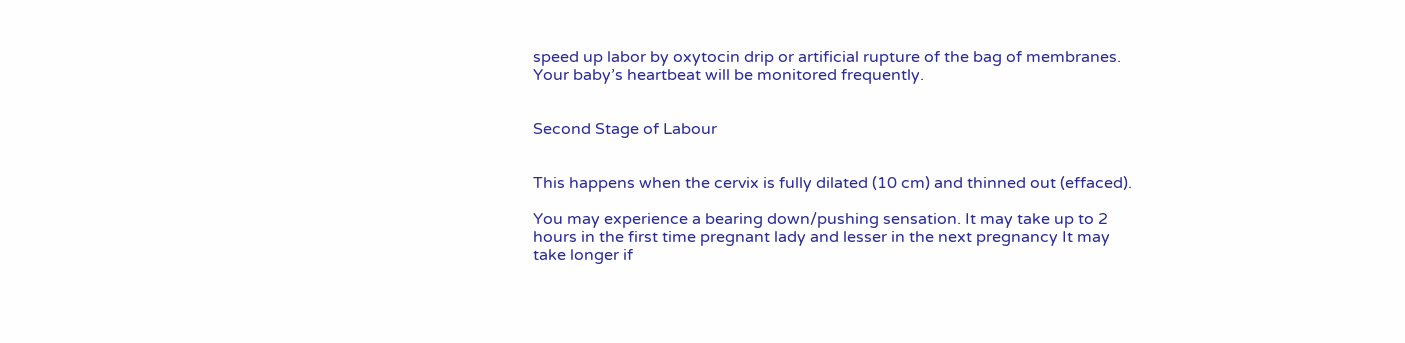speed up labor by oxytocin drip or artificial rupture of the bag of membranes. Your baby’s heartbeat will be monitored frequently.


Second Stage of Labour


This happens when the cervix is fully dilated (10 cm) and thinned out (effaced).

You may experience a bearing down/pushing sensation. It may take up to 2 hours in the first time pregnant lady and lesser in the next pregnancy It may take longer if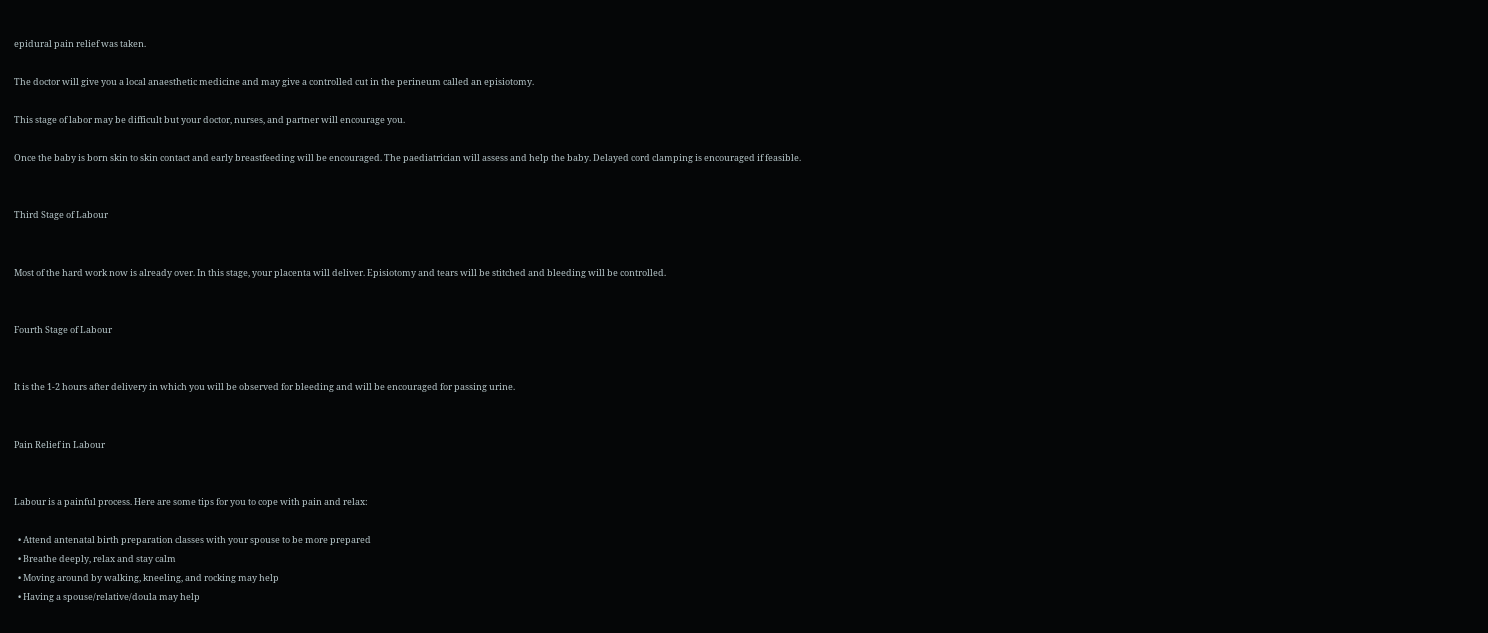epidural pain relief was taken.

The doctor will give you a local anaesthetic medicine and may give a controlled cut in the perineum called an episiotomy.

This stage of labor may be difficult but your doctor, nurses, and partner will encourage you.

Once the baby is born skin to skin contact and early breastfeeding will be encouraged. The paediatrician will assess and help the baby. Delayed cord clamping is encouraged if feasible.


Third Stage of Labour


Most of the hard work now is already over. In this stage, your placenta will deliver. Episiotomy and tears will be stitched and bleeding will be controlled.


Fourth Stage of Labour


It is the 1-2 hours after delivery in which you will be observed for bleeding and will be encouraged for passing urine.


Pain Relief in Labour


Labour is a painful process. Here are some tips for you to cope with pain and relax:

  • Attend antenatal birth preparation classes with your spouse to be more prepared
  • Breathe deeply, relax and stay calm
  • Moving around by walking, kneeling, and rocking may help
  • Having a spouse/relative/doula may help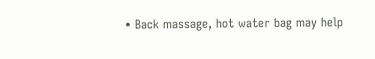• Back massage, hot water bag may help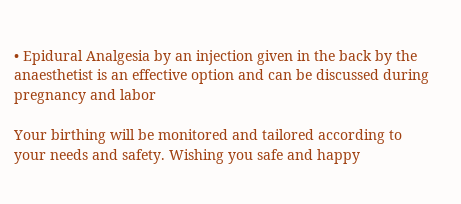• Epidural Analgesia by an injection given in the back by the anaesthetist is an effective option and can be discussed during pregnancy and labor

Your birthing will be monitored and tailored according to your needs and safety. Wishing you safe and happy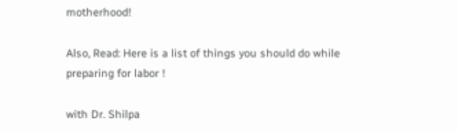motherhood!

Also, Read: Here is a list of things you should do while preparing for labor !

with Dr. Shilpa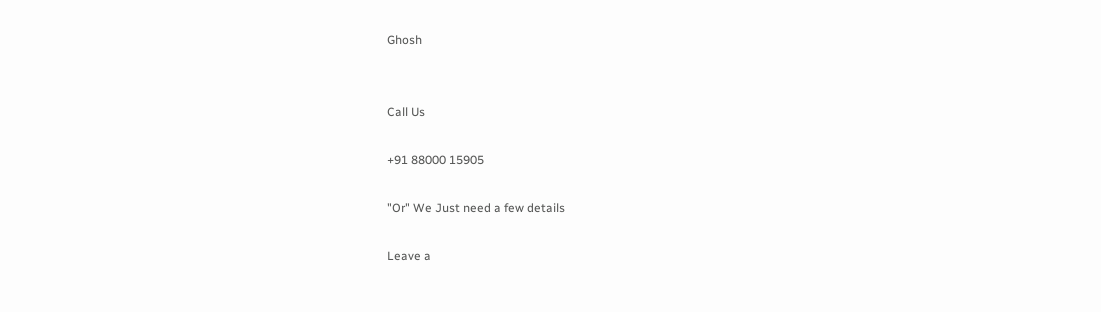Ghosh


Call Us

+91 88000 15905

"Or" We Just need a few details

Leave a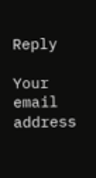Reply

Your email address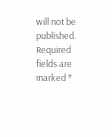will not be published. Required fields are marked *